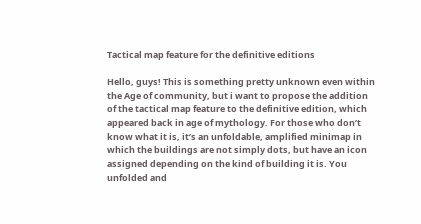Tactical map feature for the definitive editions

Hello, guys! This is something pretty unknown even within the Age of community, but i want to propose the addition of the tactical map feature to the definitive edition, which appeared back in age of mythology. For those who don’t know what it is, it’s an unfoldable, amplified minimap in which the buildings are not simply dots, but have an icon assigned depending on the kind of building it is. You unfolded and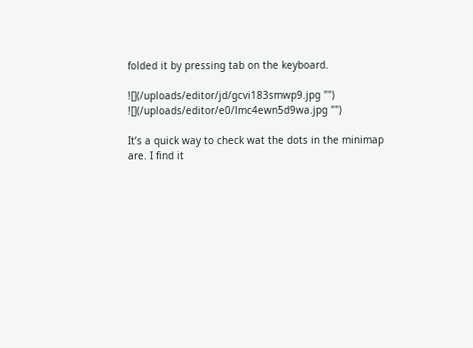folded it by pressing tab on the keyboard.

![](/uploads/editor/jd/gcvi183smwp9.jpg "") ![](/uploads/editor/e0/lmc4ewn5d9wa.jpg "")

It’s a quick way to check wat the dots in the minimap are. I find it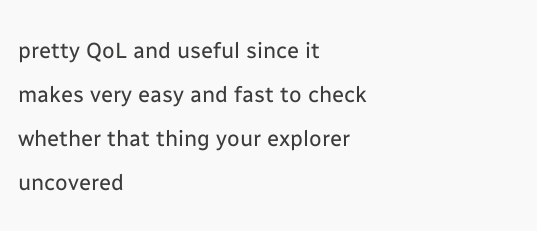pretty QoL and useful since it makes very easy and fast to check whether that thing your explorer uncovered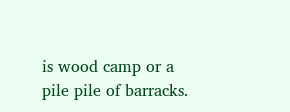is wood camp or a pile pile of barracks.